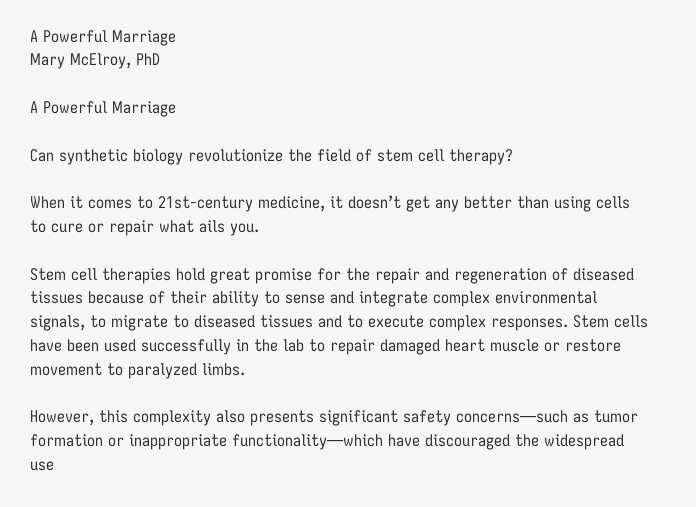A Powerful Marriage
Mary McElroy, PhD

A Powerful Marriage

Can synthetic biology revolutionize the field of stem cell therapy?

When it comes to 21st-century medicine, it doesn’t get any better than using cells to cure or repair what ails you.

Stem cell therapies hold great promise for the repair and regeneration of diseased tissues because of their ability to sense and integrate complex environmental signals, to migrate to diseased tissues and to execute complex responses. Stem cells have been used successfully in the lab to repair damaged heart muscle or restore movement to paralyzed limbs.

However, this complexity also presents significant safety concerns—such as tumor formation or inappropriate functionality—which have discouraged the widespread use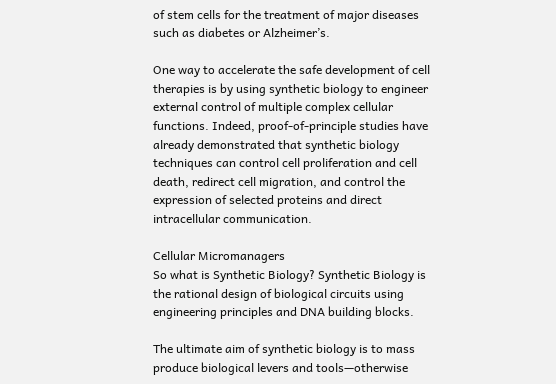of stem cells for the treatment of major diseases such as diabetes or Alzheimer’s.

One way to accelerate the safe development of cell therapies is by using synthetic biology to engineer external control of multiple complex cellular functions. Indeed, proof-of-principle studies have already demonstrated that synthetic biology techniques can control cell proliferation and cell death, redirect cell migration, and control the expression of selected proteins and direct intracellular communication.

Cellular Micromanagers
So what is Synthetic Biology? Synthetic Biology is the rational design of biological circuits using engineering principles and DNA building blocks.

The ultimate aim of synthetic biology is to mass produce biological levers and tools—otherwise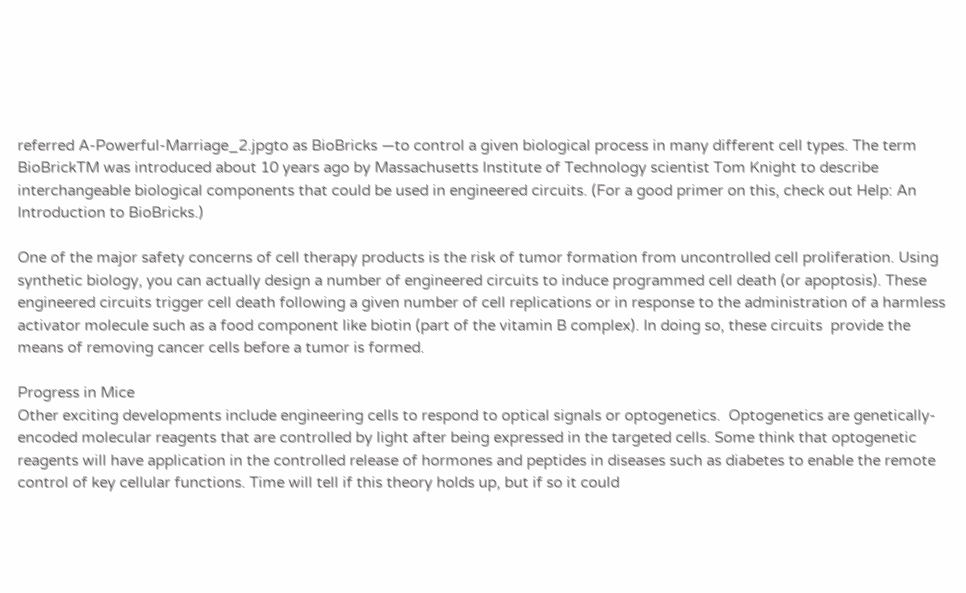referred A-Powerful-Marriage_2.jpgto as BioBricks —to control a given biological process in many different cell types. The term BioBrickTM was introduced about 10 years ago by Massachusetts Institute of Technology scientist Tom Knight to describe interchangeable biological components that could be used in engineered circuits. (For a good primer on this, check out Help: An Introduction to BioBricks.)

One of the major safety concerns of cell therapy products is the risk of tumor formation from uncontrolled cell proliferation. Using synthetic biology, you can actually design a number of engineered circuits to induce programmed cell death (or apoptosis). These engineered circuits trigger cell death following a given number of cell replications or in response to the administration of a harmless activator molecule such as a food component like biotin (part of the vitamin B complex). In doing so, these circuits  provide the means of removing cancer cells before a tumor is formed.

Progress in Mice
Other exciting developments include engineering cells to respond to optical signals or optogenetics.  Optogenetics are genetically-encoded molecular reagents that are controlled by light after being expressed in the targeted cells. Some think that optogenetic reagents will have application in the controlled release of hormones and peptides in diseases such as diabetes to enable the remote control of key cellular functions. Time will tell if this theory holds up, but if so it could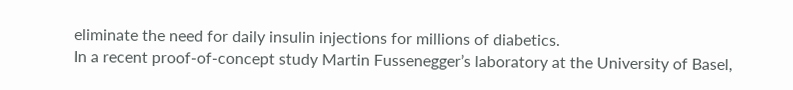eliminate the need for daily insulin injections for millions of diabetics.
In a recent proof-of-concept study Martin Fussenegger’s laboratory at the University of Basel,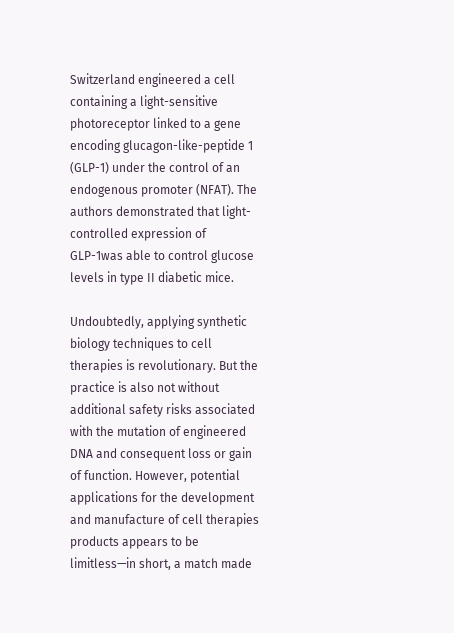Switzerland engineered a cell containing a light-sensitive photoreceptor linked to a gene encoding glucagon-like-peptide 1 (GLP-1) under the control of an endogenous promoter (NFAT). The authors demonstrated that light-controlled expression of GLP-1was able to control glucose levels in type II diabetic mice.

Undoubtedly, applying synthetic biology techniques to cell therapies is revolutionary. But the practice is also not without additional safety risks associated with the mutation of engineered DNA and consequent loss or gain of function. However, potential applications for the development and manufacture of cell therapies products appears to be limitless—in short, a match made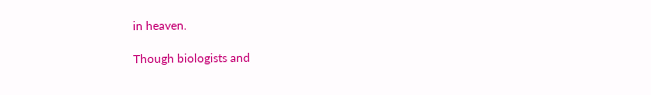in heaven.

Though biologists and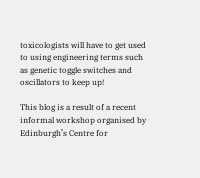toxicologists will have to get used to using engineering terms such as genetic toggle switches and oscillators to keep up!

This blog is a result of a recent informal workshop organised by Edinburgh’s Centre for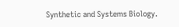Synthetic and Systems Biology.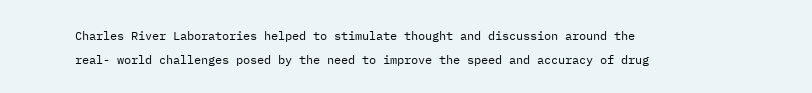Charles River Laboratories helped to stimulate thought and discussion around the real- world challenges posed by the need to improve the speed and accuracy of drug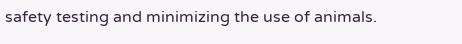safety testing and minimizing the use of animals.